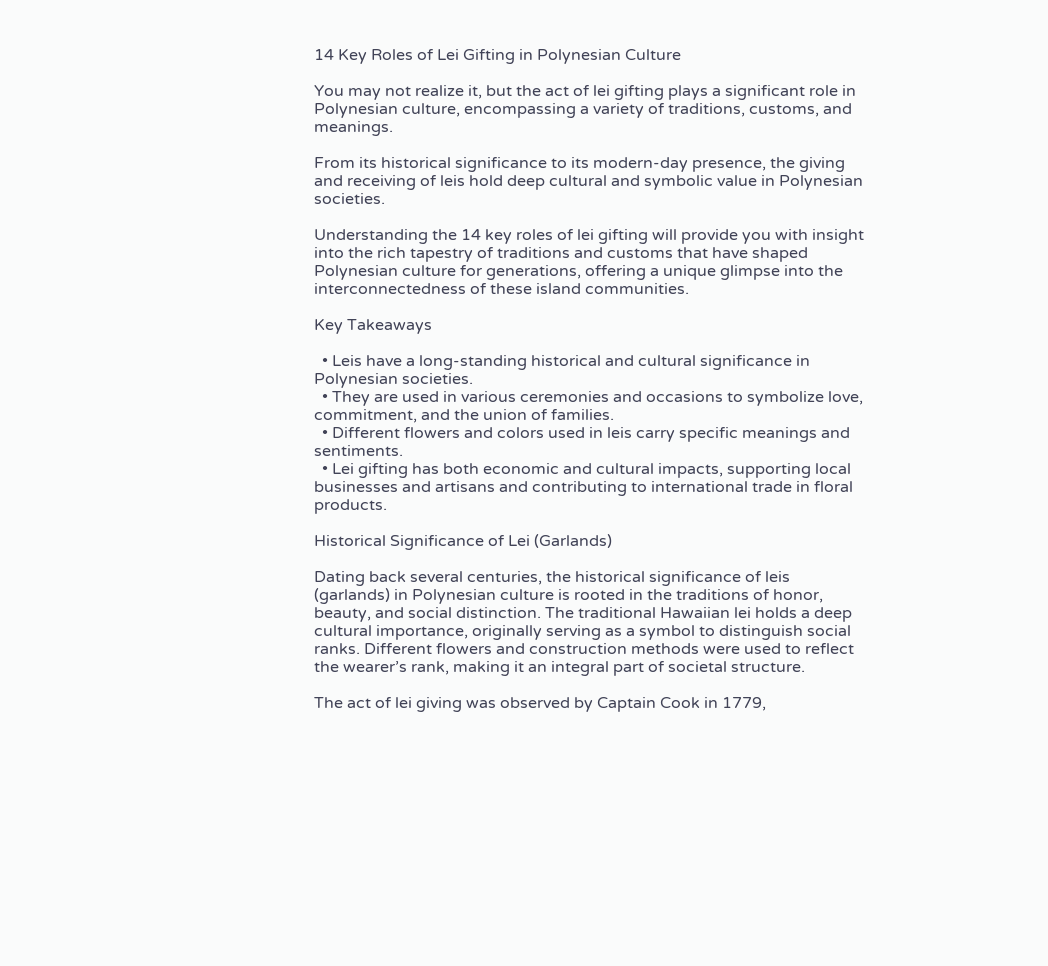14 Key Roles of Lei Gifting in Polynesian Culture

You may not realize it, but the act of lei gifting plays a significant role in Polynesian culture, encompassing a variety of traditions, customs, and meanings.

From its historical significance to its modern-day presence, the giving and receiving of leis hold deep cultural and symbolic value in Polynesian societies.

Understanding the 14 key roles of lei gifting will provide you with insight into the rich tapestry of traditions and customs that have shaped Polynesian culture for generations, offering a unique glimpse into the interconnectedness of these island communities.

Key Takeaways

  • Leis have a long-standing historical and cultural significance in Polynesian societies.
  • They are used in various ceremonies and occasions to symbolize love, commitment, and the union of families.
  • Different flowers and colors used in leis carry specific meanings and sentiments.
  • Lei gifting has both economic and cultural impacts, supporting local businesses and artisans and contributing to international trade in floral products.

Historical Significance of Lei (Garlands)

Dating back several centuries, the historical significance of leis (garlands) in Polynesian culture is rooted in the traditions of honor, beauty, and social distinction. The traditional Hawaiian lei holds a deep cultural importance, originally serving as a symbol to distinguish social ranks. Different flowers and construction methods were used to reflect the wearer’s rank, making it an integral part of societal structure.

The act of lei giving was observed by Captain Cook in 1779,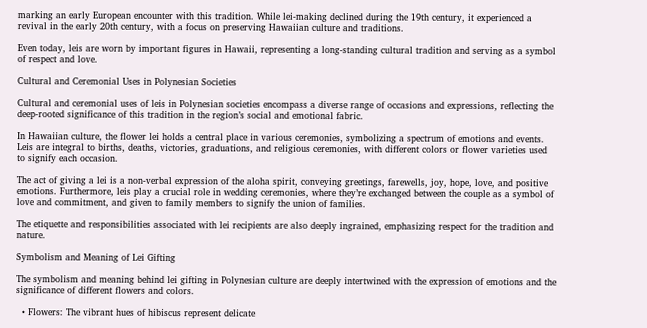marking an early European encounter with this tradition. While lei-making declined during the 19th century, it experienced a revival in the early 20th century, with a focus on preserving Hawaiian culture and traditions.

Even today, leis are worn by important figures in Hawaii, representing a long-standing cultural tradition and serving as a symbol of respect and love.

Cultural and Ceremonial Uses in Polynesian Societies

Cultural and ceremonial uses of leis in Polynesian societies encompass a diverse range of occasions and expressions, reflecting the deep-rooted significance of this tradition in the region’s social and emotional fabric.

In Hawaiian culture, the flower lei holds a central place in various ceremonies, symbolizing a spectrum of emotions and events. Leis are integral to births, deaths, victories, graduations, and religious ceremonies, with different colors or flower varieties used to signify each occasion.

The act of giving a lei is a non-verbal expression of the aloha spirit, conveying greetings, farewells, joy, hope, love, and positive emotions. Furthermore, leis play a crucial role in wedding ceremonies, where they’re exchanged between the couple as a symbol of love and commitment, and given to family members to signify the union of families.

The etiquette and responsibilities associated with lei recipients are also deeply ingrained, emphasizing respect for the tradition and nature.

Symbolism and Meaning of Lei Gifting

The symbolism and meaning behind lei gifting in Polynesian culture are deeply intertwined with the expression of emotions and the significance of different flowers and colors.

  • Flowers: The vibrant hues of hibiscus represent delicate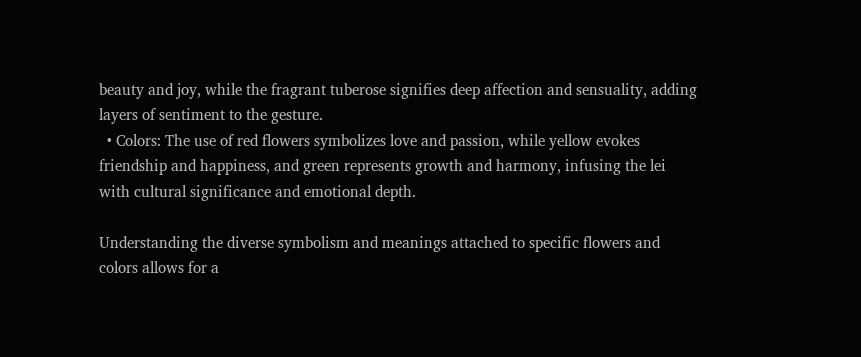beauty and joy, while the fragrant tuberose signifies deep affection and sensuality, adding layers of sentiment to the gesture.
  • Colors: The use of red flowers symbolizes love and passion, while yellow evokes friendship and happiness, and green represents growth and harmony, infusing the lei with cultural significance and emotional depth.

Understanding the diverse symbolism and meanings attached to specific flowers and colors allows for a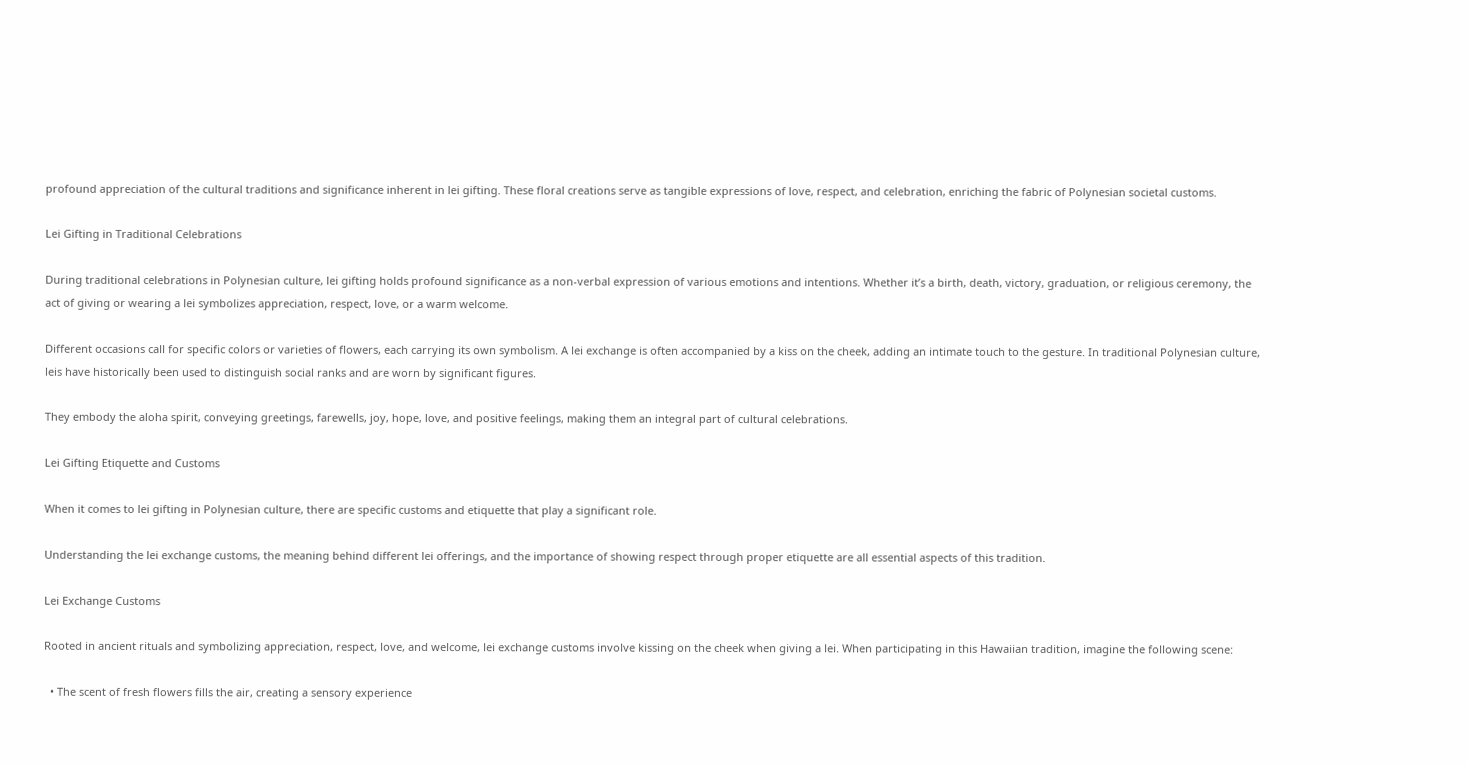profound appreciation of the cultural traditions and significance inherent in lei gifting. These floral creations serve as tangible expressions of love, respect, and celebration, enriching the fabric of Polynesian societal customs.

Lei Gifting in Traditional Celebrations

During traditional celebrations in Polynesian culture, lei gifting holds profound significance as a non-verbal expression of various emotions and intentions. Whether it’s a birth, death, victory, graduation, or religious ceremony, the act of giving or wearing a lei symbolizes appreciation, respect, love, or a warm welcome.

Different occasions call for specific colors or varieties of flowers, each carrying its own symbolism. A lei exchange is often accompanied by a kiss on the cheek, adding an intimate touch to the gesture. In traditional Polynesian culture, leis have historically been used to distinguish social ranks and are worn by significant figures.

They embody the aloha spirit, conveying greetings, farewells, joy, hope, love, and positive feelings, making them an integral part of cultural celebrations.

Lei Gifting Etiquette and Customs

When it comes to lei gifting in Polynesian culture, there are specific customs and etiquette that play a significant role.

Understanding the lei exchange customs, the meaning behind different lei offerings, and the importance of showing respect through proper etiquette are all essential aspects of this tradition.

Lei Exchange Customs

Rooted in ancient rituals and symbolizing appreciation, respect, love, and welcome, lei exchange customs involve kissing on the cheek when giving a lei. When participating in this Hawaiian tradition, imagine the following scene:

  • The scent of fresh flowers fills the air, creating a sensory experience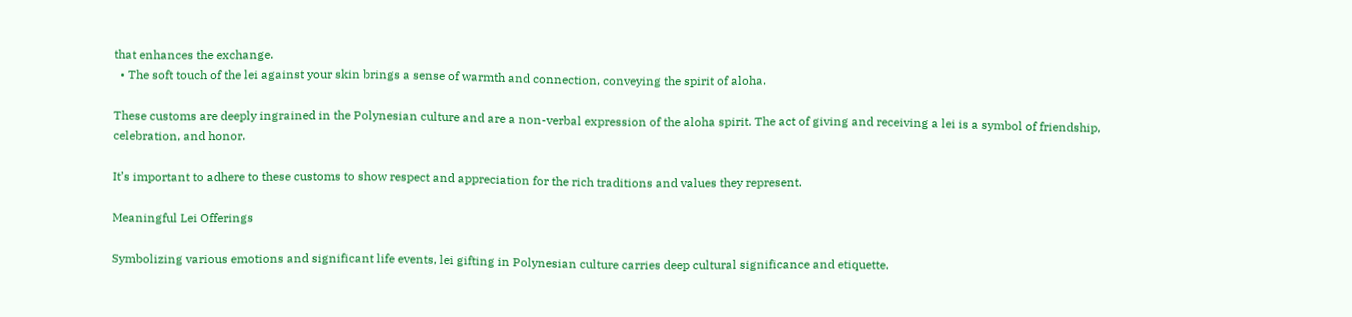that enhances the exchange.
  • The soft touch of the lei against your skin brings a sense of warmth and connection, conveying the spirit of aloha.

These customs are deeply ingrained in the Polynesian culture and are a non-verbal expression of the aloha spirit. The act of giving and receiving a lei is a symbol of friendship, celebration, and honor.

It’s important to adhere to these customs to show respect and appreciation for the rich traditions and values they represent.

Meaningful Lei Offerings

Symbolizing various emotions and significant life events, lei gifting in Polynesian culture carries deep cultural significance and etiquette.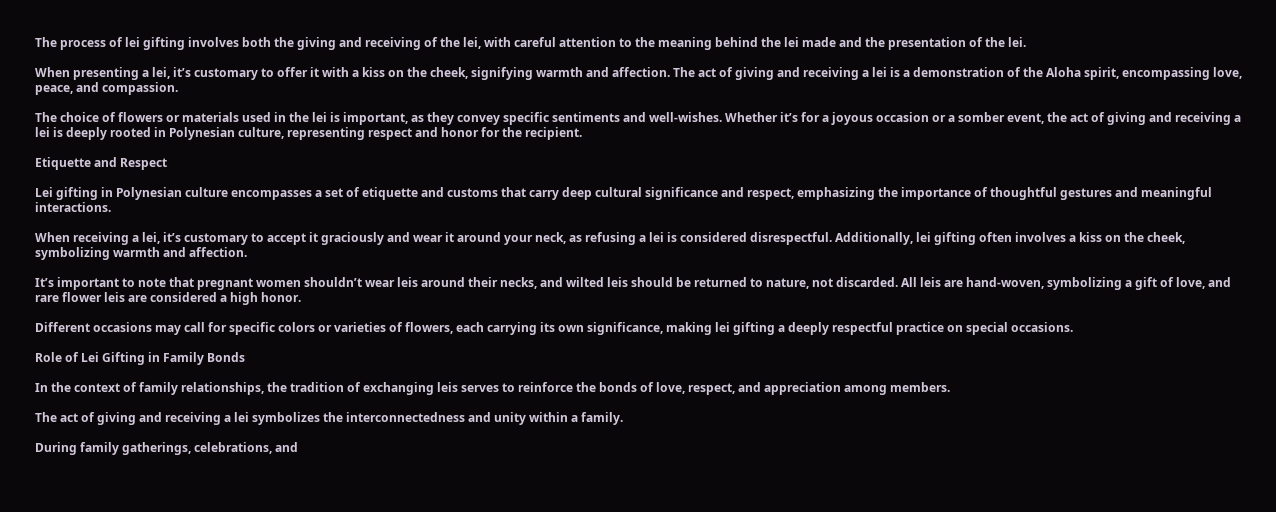The process of lei gifting involves both the giving and receiving of the lei, with careful attention to the meaning behind the lei made and the presentation of the lei.

When presenting a lei, it’s customary to offer it with a kiss on the cheek, signifying warmth and affection. The act of giving and receiving a lei is a demonstration of the Aloha spirit, encompassing love, peace, and compassion.

The choice of flowers or materials used in the lei is important, as they convey specific sentiments and well-wishes. Whether it’s for a joyous occasion or a somber event, the act of giving and receiving a lei is deeply rooted in Polynesian culture, representing respect and honor for the recipient.

Etiquette and Respect

Lei gifting in Polynesian culture encompasses a set of etiquette and customs that carry deep cultural significance and respect, emphasizing the importance of thoughtful gestures and meaningful interactions.

When receiving a lei, it’s customary to accept it graciously and wear it around your neck, as refusing a lei is considered disrespectful. Additionally, lei gifting often involves a kiss on the cheek, symbolizing warmth and affection.

It’s important to note that pregnant women shouldn’t wear leis around their necks, and wilted leis should be returned to nature, not discarded. All leis are hand-woven, symbolizing a gift of love, and rare flower leis are considered a high honor.

Different occasions may call for specific colors or varieties of flowers, each carrying its own significance, making lei gifting a deeply respectful practice on special occasions.

Role of Lei Gifting in Family Bonds

In the context of family relationships, the tradition of exchanging leis serves to reinforce the bonds of love, respect, and appreciation among members.

The act of giving and receiving a lei symbolizes the interconnectedness and unity within a family.

During family gatherings, celebrations, and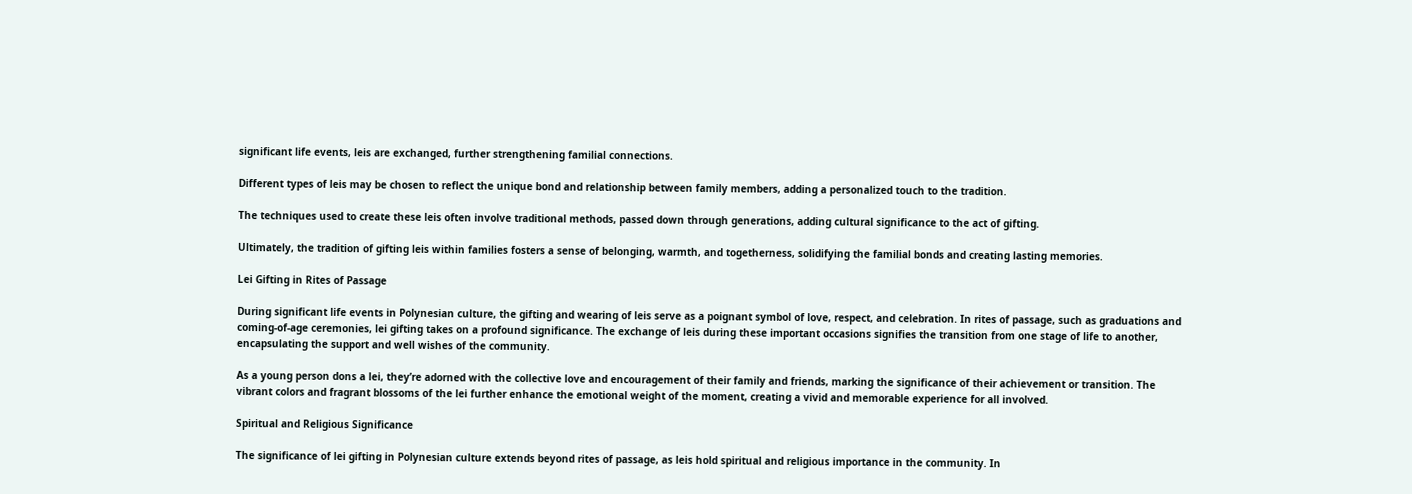significant life events, leis are exchanged, further strengthening familial connections.

Different types of leis may be chosen to reflect the unique bond and relationship between family members, adding a personalized touch to the tradition.

The techniques used to create these leis often involve traditional methods, passed down through generations, adding cultural significance to the act of gifting.

Ultimately, the tradition of gifting leis within families fosters a sense of belonging, warmth, and togetherness, solidifying the familial bonds and creating lasting memories.

Lei Gifting in Rites of Passage

During significant life events in Polynesian culture, the gifting and wearing of leis serve as a poignant symbol of love, respect, and celebration. In rites of passage, such as graduations and coming-of-age ceremonies, lei gifting takes on a profound significance. The exchange of leis during these important occasions signifies the transition from one stage of life to another, encapsulating the support and well wishes of the community.

As a young person dons a lei, they’re adorned with the collective love and encouragement of their family and friends, marking the significance of their achievement or transition. The vibrant colors and fragrant blossoms of the lei further enhance the emotional weight of the moment, creating a vivid and memorable experience for all involved.

Spiritual and Religious Significance

The significance of lei gifting in Polynesian culture extends beyond rites of passage, as leis hold spiritual and religious importance in the community. In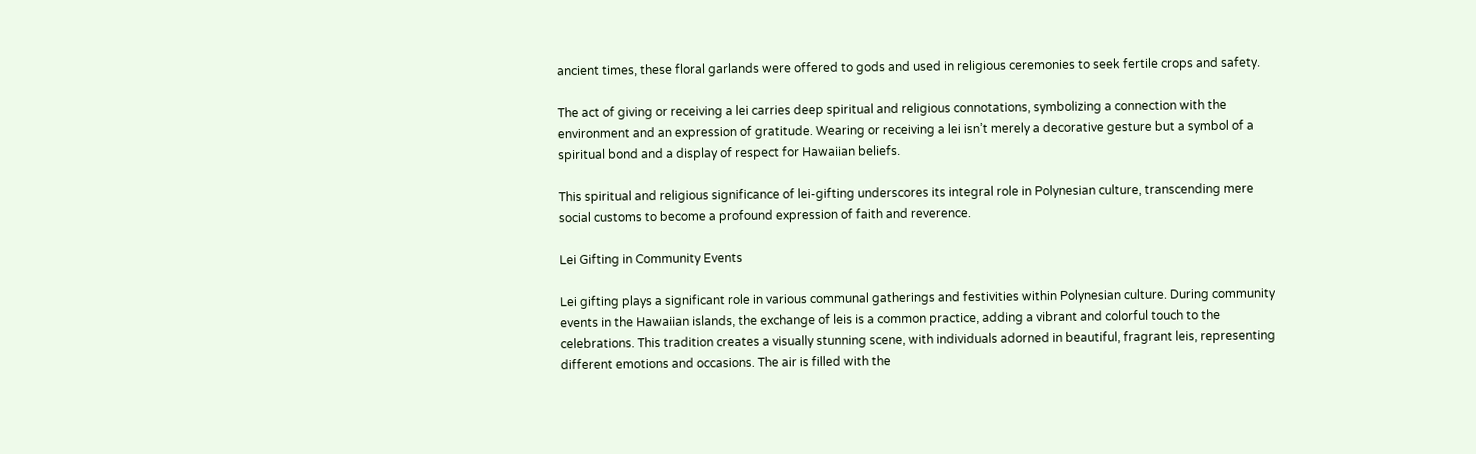ancient times, these floral garlands were offered to gods and used in religious ceremonies to seek fertile crops and safety.

The act of giving or receiving a lei carries deep spiritual and religious connotations, symbolizing a connection with the environment and an expression of gratitude. Wearing or receiving a lei isn’t merely a decorative gesture but a symbol of a spiritual bond and a display of respect for Hawaiian beliefs.

This spiritual and religious significance of lei-gifting underscores its integral role in Polynesian culture, transcending mere social customs to become a profound expression of faith and reverence.

Lei Gifting in Community Events

Lei gifting plays a significant role in various communal gatherings and festivities within Polynesian culture. During community events in the Hawaiian islands, the exchange of leis is a common practice, adding a vibrant and colorful touch to the celebrations. This tradition creates a visually stunning scene, with individuals adorned in beautiful, fragrant leis, representing different emotions and occasions. The air is filled with the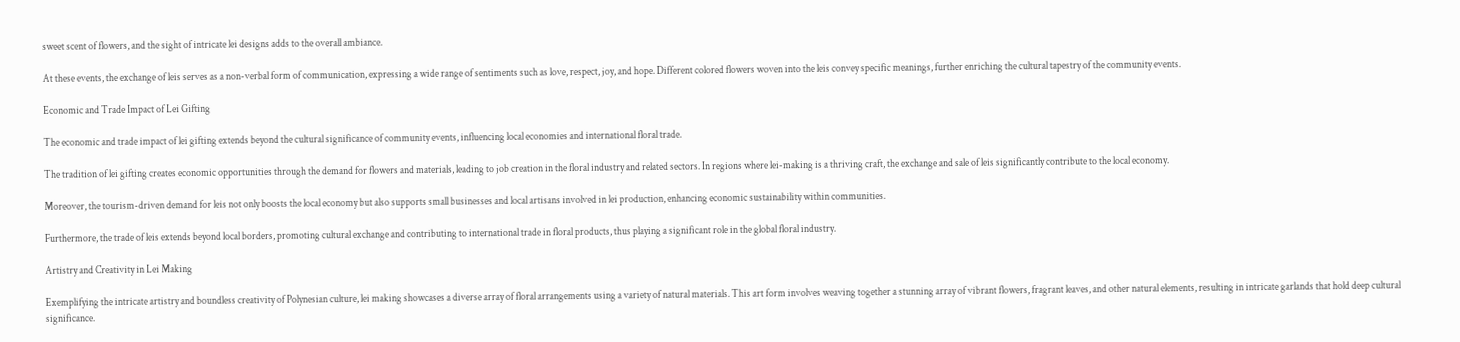sweet scent of flowers, and the sight of intricate lei designs adds to the overall ambiance.

At these events, the exchange of leis serves as a non-verbal form of communication, expressing a wide range of sentiments such as love, respect, joy, and hope. Different colored flowers woven into the leis convey specific meanings, further enriching the cultural tapestry of the community events.

Economic and Trade Impact of Lei Gifting

The economic and trade impact of lei gifting extends beyond the cultural significance of community events, influencing local economies and international floral trade.

The tradition of lei gifting creates economic opportunities through the demand for flowers and materials, leading to job creation in the floral industry and related sectors. In regions where lei-making is a thriving craft, the exchange and sale of leis significantly contribute to the local economy.

Moreover, the tourism-driven demand for leis not only boosts the local economy but also supports small businesses and local artisans involved in lei production, enhancing economic sustainability within communities.

Furthermore, the trade of leis extends beyond local borders, promoting cultural exchange and contributing to international trade in floral products, thus playing a significant role in the global floral industry.

Artistry and Creativity in Lei Making

Exemplifying the intricate artistry and boundless creativity of Polynesian culture, lei making showcases a diverse array of floral arrangements using a variety of natural materials. This art form involves weaving together a stunning array of vibrant flowers, fragrant leaves, and other natural elements, resulting in intricate garlands that hold deep cultural significance.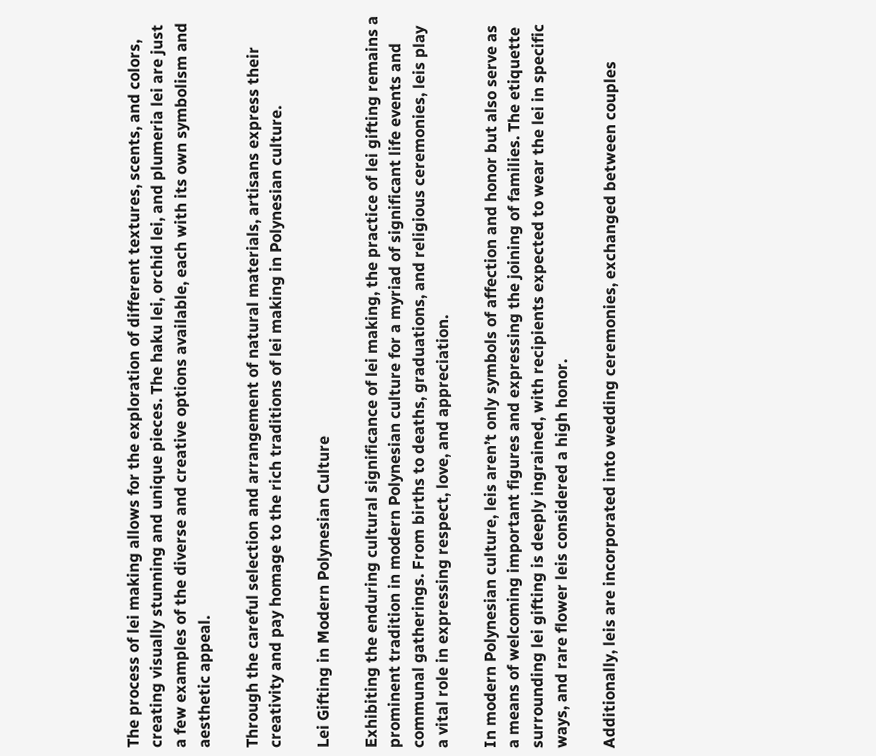The process of lei making allows for the exploration of different textures, scents, and colors, creating visually stunning and unique pieces. The haku lei, orchid lei, and plumeria lei are just a few examples of the diverse and creative options available, each with its own symbolism and aesthetic appeal.

Through the careful selection and arrangement of natural materials, artisans express their creativity and pay homage to the rich traditions of lei making in Polynesian culture.

Lei Gifting in Modern Polynesian Culture

Exhibiting the enduring cultural significance of lei making, the practice of lei gifting remains a prominent tradition in modern Polynesian culture for a myriad of significant life events and communal gatherings. From births to deaths, graduations, and religious ceremonies, leis play a vital role in expressing respect, love, and appreciation.

In modern Polynesian culture, leis aren’t only symbols of affection and honor but also serve as a means of welcoming important figures and expressing the joining of families. The etiquette surrounding lei gifting is deeply ingrained, with recipients expected to wear the lei in specific ways, and rare flower leis considered a high honor.

Additionally, leis are incorporated into wedding ceremonies, exchanged between couples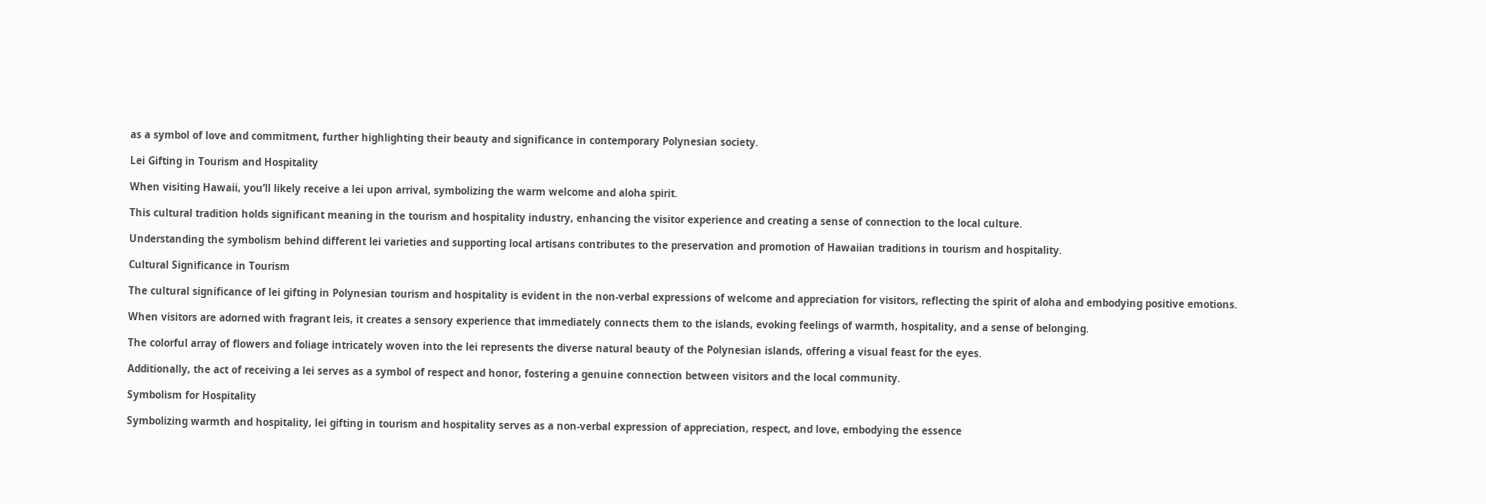as a symbol of love and commitment, further highlighting their beauty and significance in contemporary Polynesian society.

Lei Gifting in Tourism and Hospitality

When visiting Hawaii, you’ll likely receive a lei upon arrival, symbolizing the warm welcome and aloha spirit.

This cultural tradition holds significant meaning in the tourism and hospitality industry, enhancing the visitor experience and creating a sense of connection to the local culture.

Understanding the symbolism behind different lei varieties and supporting local artisans contributes to the preservation and promotion of Hawaiian traditions in tourism and hospitality.

Cultural Significance in Tourism

The cultural significance of lei gifting in Polynesian tourism and hospitality is evident in the non-verbal expressions of welcome and appreciation for visitors, reflecting the spirit of aloha and embodying positive emotions.

When visitors are adorned with fragrant leis, it creates a sensory experience that immediately connects them to the islands, evoking feelings of warmth, hospitality, and a sense of belonging.

The colorful array of flowers and foliage intricately woven into the lei represents the diverse natural beauty of the Polynesian islands, offering a visual feast for the eyes.

Additionally, the act of receiving a lei serves as a symbol of respect and honor, fostering a genuine connection between visitors and the local community.

Symbolism for Hospitality

Symbolizing warmth and hospitality, lei gifting in tourism and hospitality serves as a non-verbal expression of appreciation, respect, and love, embodying the essence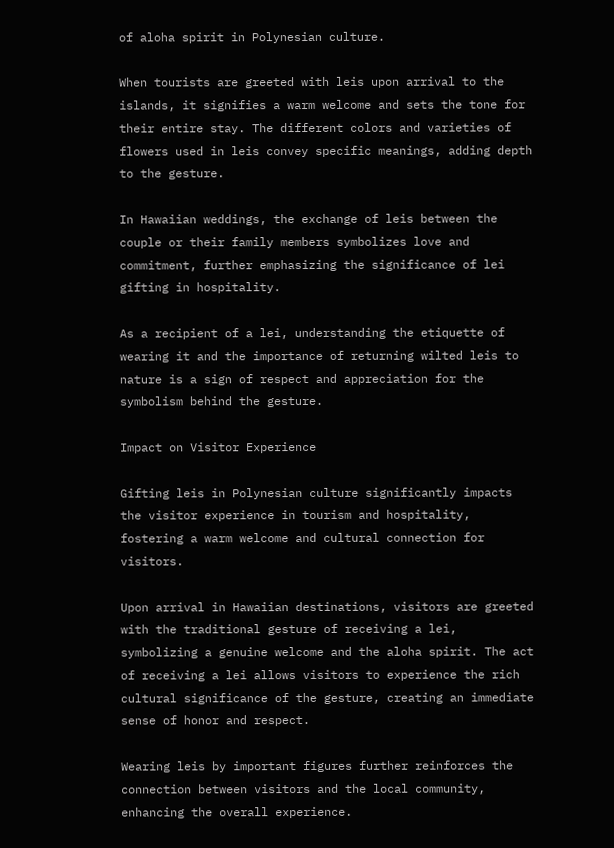of aloha spirit in Polynesian culture.

When tourists are greeted with leis upon arrival to the islands, it signifies a warm welcome and sets the tone for their entire stay. The different colors and varieties of flowers used in leis convey specific meanings, adding depth to the gesture.

In Hawaiian weddings, the exchange of leis between the couple or their family members symbolizes love and commitment, further emphasizing the significance of lei gifting in hospitality.

As a recipient of a lei, understanding the etiquette of wearing it and the importance of returning wilted leis to nature is a sign of respect and appreciation for the symbolism behind the gesture.

Impact on Visitor Experience

Gifting leis in Polynesian culture significantly impacts the visitor experience in tourism and hospitality, fostering a warm welcome and cultural connection for visitors.

Upon arrival in Hawaiian destinations, visitors are greeted with the traditional gesture of receiving a lei, symbolizing a genuine welcome and the aloha spirit. The act of receiving a lei allows visitors to experience the rich cultural significance of the gesture, creating an immediate sense of honor and respect.

Wearing leis by important figures further reinforces the connection between visitors and the local community, enhancing the overall experience.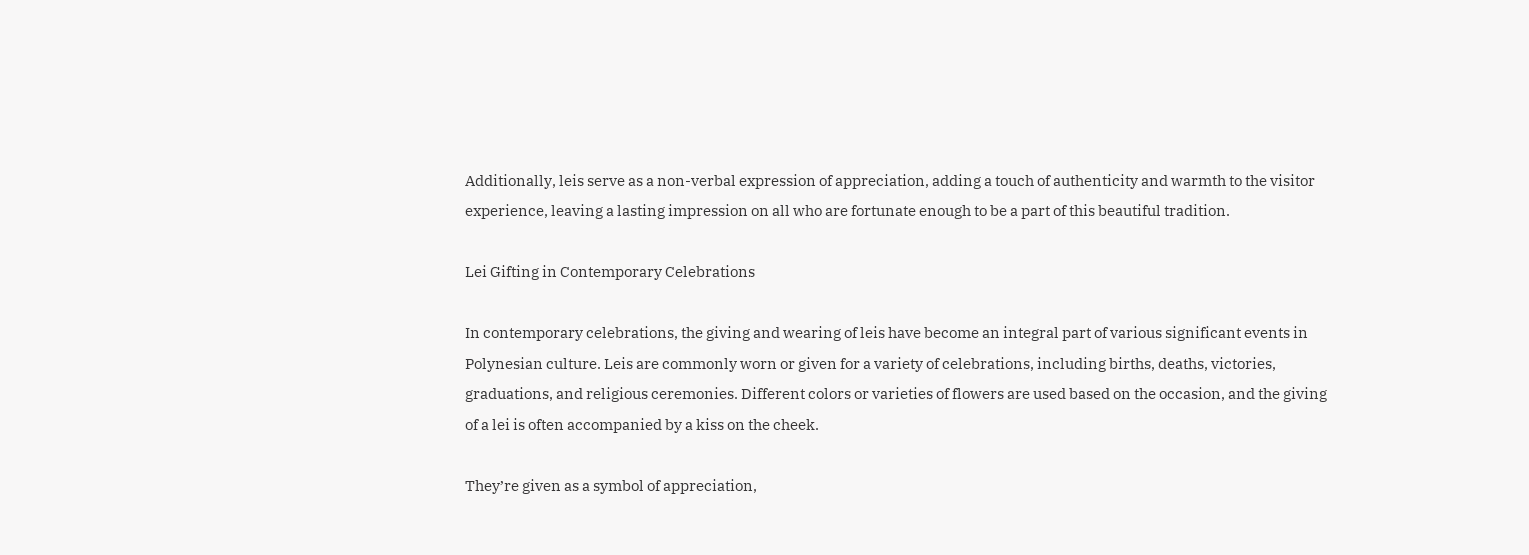Additionally, leis serve as a non-verbal expression of appreciation, adding a touch of authenticity and warmth to the visitor experience, leaving a lasting impression on all who are fortunate enough to be a part of this beautiful tradition.

Lei Gifting in Contemporary Celebrations

In contemporary celebrations, the giving and wearing of leis have become an integral part of various significant events in Polynesian culture. Leis are commonly worn or given for a variety of celebrations, including births, deaths, victories, graduations, and religious ceremonies. Different colors or varieties of flowers are used based on the occasion, and the giving of a lei is often accompanied by a kiss on the cheek.

They’re given as a symbol of appreciation,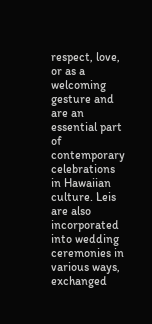respect, love, or as a welcoming gesture and are an essential part of contemporary celebrations in Hawaiian culture. Leis are also incorporated into wedding ceremonies in various ways, exchanged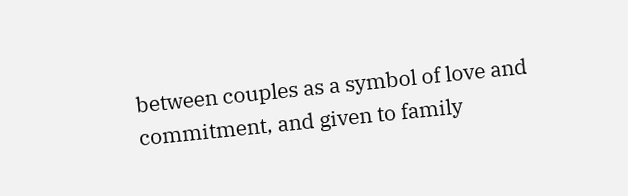between couples as a symbol of love and commitment, and given to family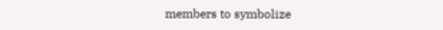members to symbolize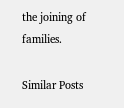the joining of families.

Similar Posts